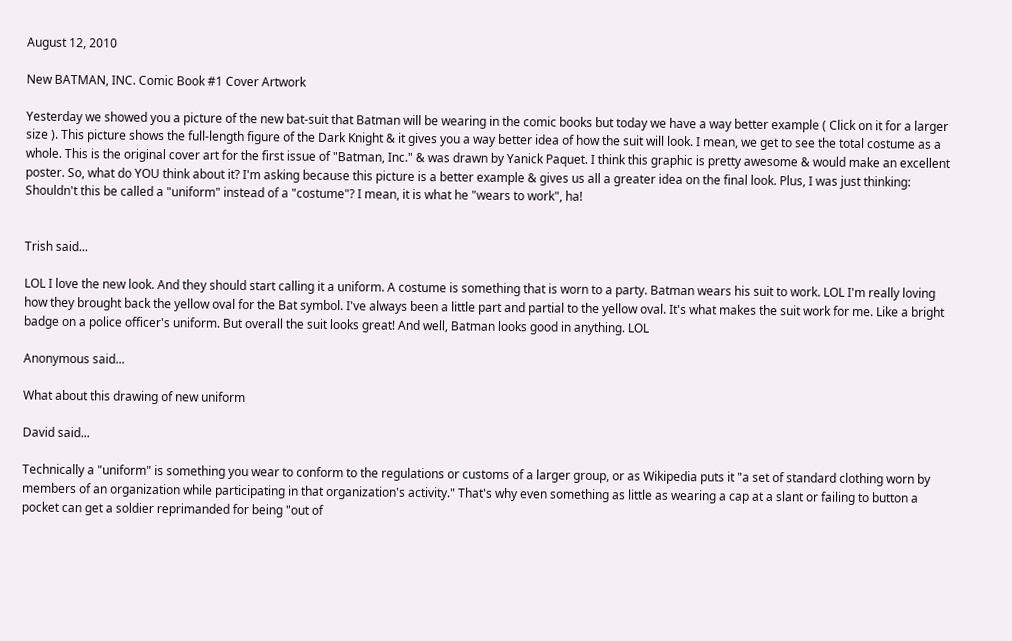August 12, 2010

New BATMAN, INC. Comic Book #1 Cover Artwork

Yesterday we showed you a picture of the new bat-suit that Batman will be wearing in the comic books but today we have a way better example ( Click on it for a larger size ). This picture shows the full-length figure of the Dark Knight & it gives you a way better idea of how the suit will look. I mean, we get to see the total costume as a whole. This is the original cover art for the first issue of "Batman, Inc." & was drawn by Yanick Paquet. I think this graphic is pretty awesome & would make an excellent poster. So, what do YOU think about it? I'm asking because this picture is a better example & gives us all a greater idea on the final look. Plus, I was just thinking: Shouldn't this be called a "uniform" instead of a "costume"? I mean, it is what he "wears to work", ha!


Trish said...

LOL I love the new look. And they should start calling it a uniform. A costume is something that is worn to a party. Batman wears his suit to work. LOL I'm really loving how they brought back the yellow oval for the Bat symbol. I've always been a little part and partial to the yellow oval. It's what makes the suit work for me. Like a bright badge on a police officer's uniform. But overall the suit looks great! And well, Batman looks good in anything. LOL

Anonymous said...

What about this drawing of new uniform

David said...

Technically a "uniform" is something you wear to conform to the regulations or customs of a larger group, or as Wikipedia puts it "a set of standard clothing worn by members of an organization while participating in that organization's activity." That's why even something as little as wearing a cap at a slant or failing to button a pocket can get a soldier reprimanded for being "out of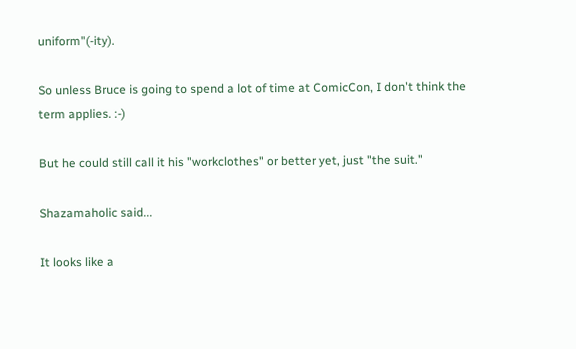uniform"(-ity).

So unless Bruce is going to spend a lot of time at ComicCon, I don't think the term applies. :-)

But he could still call it his "workclothes" or better yet, just "the suit."

Shazamaholic said...

It looks like a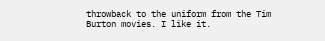throwback to the uniform from the Tim Burton movies. I like it.